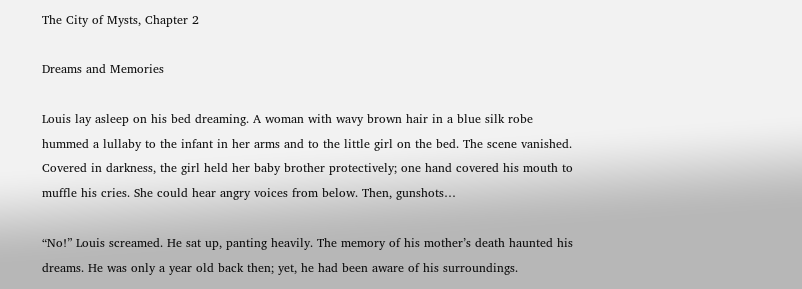The City of Mysts, Chapter 2

Dreams and Memories

Louis lay asleep on his bed dreaming. A woman with wavy brown hair in a blue silk robe hummed a lullaby to the infant in her arms and to the little girl on the bed. The scene vanished. Covered in darkness, the girl held her baby brother protectively; one hand covered his mouth to muffle his cries. She could hear angry voices from below. Then, gunshots…

“No!” Louis screamed. He sat up, panting heavily. The memory of his mother’s death haunted his dreams. He was only a year old back then; yet, he had been aware of his surroundings.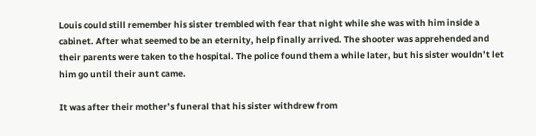Louis could still remember his sister trembled with fear that night while she was with him inside a cabinet. After what seemed to be an eternity, help finally arrived. The shooter was apprehended and their parents were taken to the hospital. The police found them a while later, but his sister wouldn’t let him go until their aunt came.

It was after their mother’s funeral that his sister withdrew from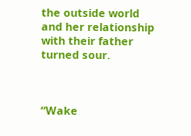the outside world and her relationship with their father turned sour.



“Wake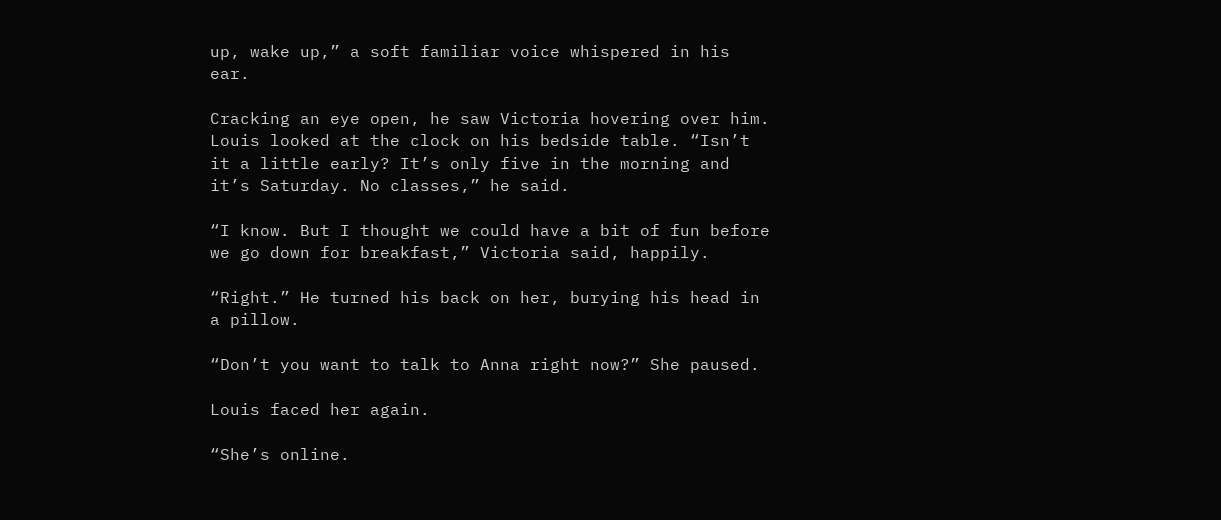up, wake up,” a soft familiar voice whispered in his ear.

Cracking an eye open, he saw Victoria hovering over him. Louis looked at the clock on his bedside table. “Isn’t it a little early? It’s only five in the morning and it’s Saturday. No classes,” he said.

“I know. But I thought we could have a bit of fun before we go down for breakfast,” Victoria said, happily.

“Right.” He turned his back on her, burying his head in a pillow.

“Don’t you want to talk to Anna right now?” She paused.

Louis faced her again.

“She’s online.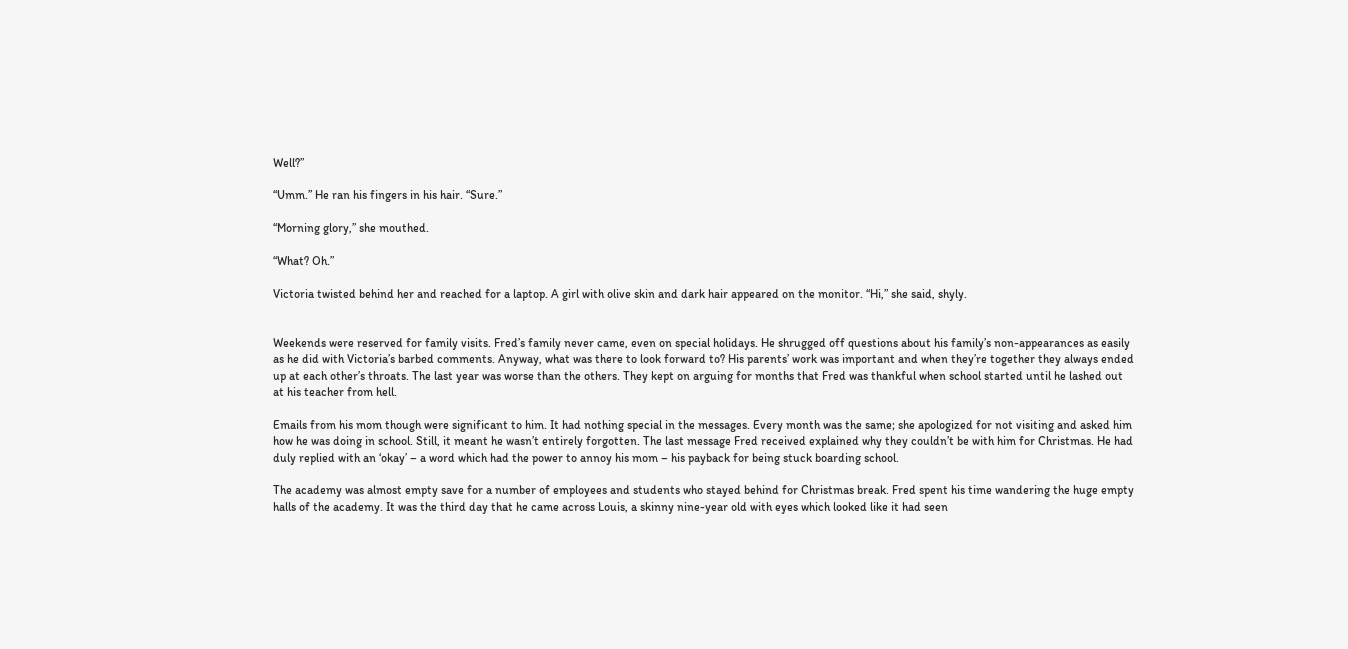Well?”

“Umm.” He ran his fingers in his hair. “Sure.”

“Morning glory,” she mouthed.

“What? Oh.”

Victoria twisted behind her and reached for a laptop. A girl with olive skin and dark hair appeared on the monitor. “Hi,” she said, shyly.


Weekends were reserved for family visits. Fred’s family never came, even on special holidays. He shrugged off questions about his family’s non-appearances as easily as he did with Victoria’s barbed comments. Anyway, what was there to look forward to? His parents’ work was important and when they’re together they always ended up at each other’s throats. The last year was worse than the others. They kept on arguing for months that Fred was thankful when school started until he lashed out at his teacher from hell.

Emails from his mom though were significant to him. It had nothing special in the messages. Every month was the same; she apologized for not visiting and asked him how he was doing in school. Still, it meant he wasn’t entirely forgotten. The last message Fred received explained why they couldn’t be with him for Christmas. He had duly replied with an ‘okay’ – a word which had the power to annoy his mom – his payback for being stuck boarding school.

The academy was almost empty save for a number of employees and students who stayed behind for Christmas break. Fred spent his time wandering the huge empty halls of the academy. It was the third day that he came across Louis, a skinny nine-year old with eyes which looked like it had seen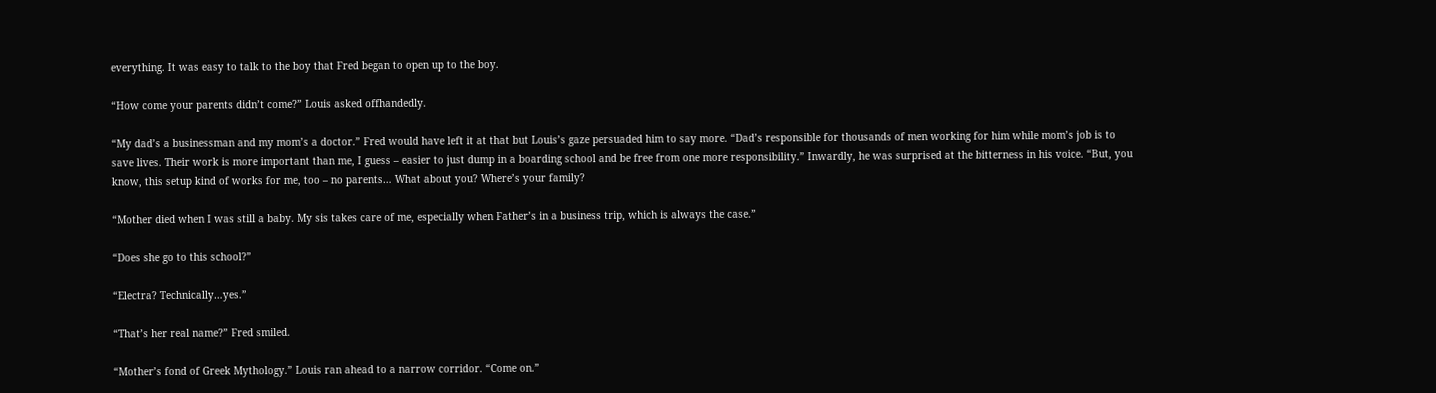everything. It was easy to talk to the boy that Fred began to open up to the boy.

“How come your parents didn’t come?” Louis asked offhandedly.

“My dad’s a businessman and my mom’s a doctor.” Fred would have left it at that but Louis’s gaze persuaded him to say more. “Dad’s responsible for thousands of men working for him while mom’s job is to save lives. Their work is more important than me, I guess – easier to just dump in a boarding school and be free from one more responsibility.” Inwardly, he was surprised at the bitterness in his voice. “But, you know, this setup kind of works for me, too – no parents… What about you? Where’s your family?

“Mother died when I was still a baby. My sis takes care of me, especially when Father’s in a business trip, which is always the case.”

“Does she go to this school?”

“Electra? Technically…yes.”

“That’s her real name?” Fred smiled.

“Mother’s fond of Greek Mythology.” Louis ran ahead to a narrow corridor. “Come on.”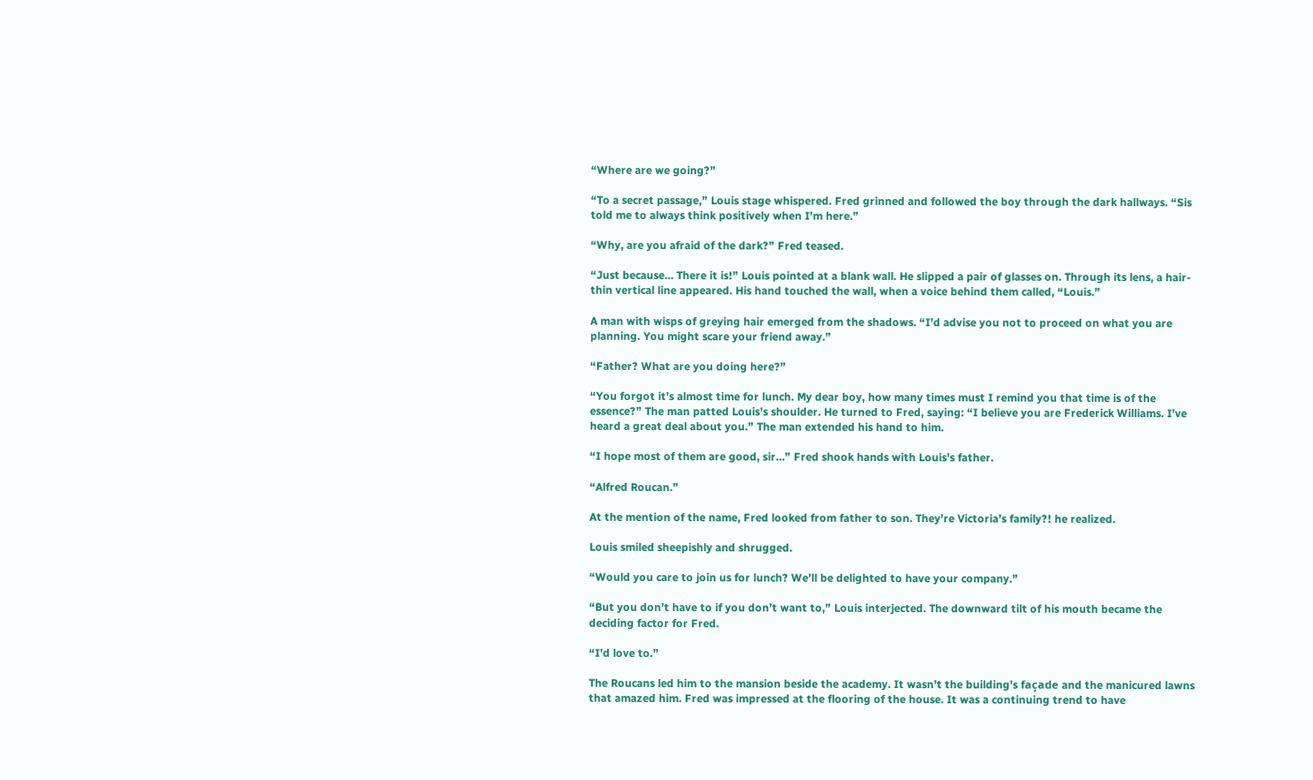“Where are we going?”

“To a secret passage,” Louis stage whispered. Fred grinned and followed the boy through the dark hallways. “Sis told me to always think positively when I’m here.”

“Why, are you afraid of the dark?” Fred teased.

“Just because… There it is!” Louis pointed at a blank wall. He slipped a pair of glasses on. Through its lens, a hair-thin vertical line appeared. His hand touched the wall, when a voice behind them called, “Louis.”

A man with wisps of greying hair emerged from the shadows. “I’d advise you not to proceed on what you are planning. You might scare your friend away.”

“Father? What are you doing here?”

“You forgot it’s almost time for lunch. My dear boy, how many times must I remind you that time is of the essence?” The man patted Louis’s shoulder. He turned to Fred, saying: “I believe you are Frederick Williams. I’ve heard a great deal about you.” The man extended his hand to him.

“I hope most of them are good, sir…” Fred shook hands with Louis’s father.

“Alfred Roucan.”

At the mention of the name, Fred looked from father to son. They’re Victoria’s family?! he realized.

Louis smiled sheepishly and shrugged.

“Would you care to join us for lunch? We’ll be delighted to have your company.”

“But you don’t have to if you don’t want to,” Louis interjected. The downward tilt of his mouth became the deciding factor for Fred.

“I’d love to.”

The Roucans led him to the mansion beside the academy. It wasn’t the building’s façade and the manicured lawns that amazed him. Fred was impressed at the flooring of the house. It was a continuing trend to have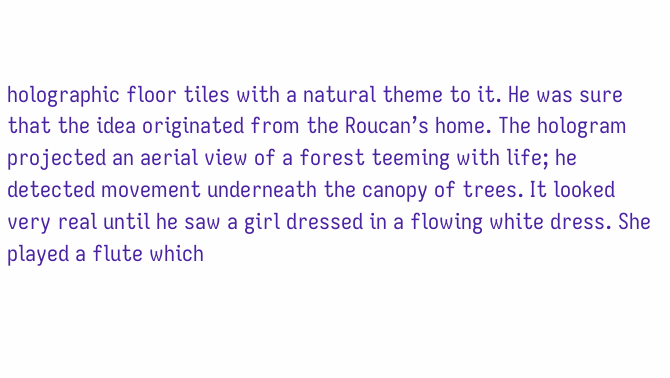holographic floor tiles with a natural theme to it. He was sure that the idea originated from the Roucan’s home. The hologram projected an aerial view of a forest teeming with life; he detected movement underneath the canopy of trees. It looked very real until he saw a girl dressed in a flowing white dress. She played a flute which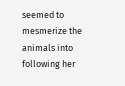seemed to mesmerize the animals into following her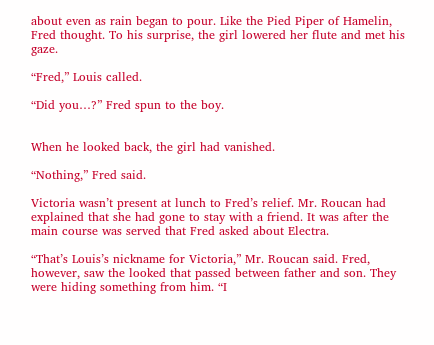about even as rain began to pour. Like the Pied Piper of Hamelin, Fred thought. To his surprise, the girl lowered her flute and met his gaze.

“Fred,” Louis called.

“Did you…?” Fred spun to the boy.


When he looked back, the girl had vanished.

“Nothing,” Fred said.

Victoria wasn’t present at lunch to Fred’s relief. Mr. Roucan had explained that she had gone to stay with a friend. It was after the main course was served that Fred asked about Electra.

“That’s Louis’s nickname for Victoria,” Mr. Roucan said. Fred, however, saw the looked that passed between father and son. They were hiding something from him. “I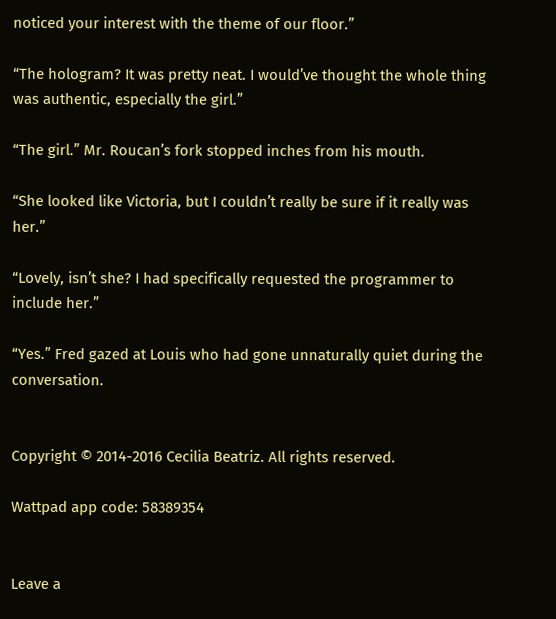noticed your interest with the theme of our floor.”

“The hologram? It was pretty neat. I would’ve thought the whole thing was authentic, especially the girl.”

“The girl.” Mr. Roucan’s fork stopped inches from his mouth.

“She looked like Victoria, but I couldn’t really be sure if it really was her.”

“Lovely, isn’t she? I had specifically requested the programmer to include her.”

“Yes.” Fred gazed at Louis who had gone unnaturally quiet during the conversation.


Copyright © 2014-2016 Cecilia Beatriz. All rights reserved.

Wattpad app code: 58389354


Leave a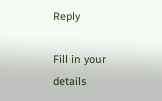Reply

Fill in your details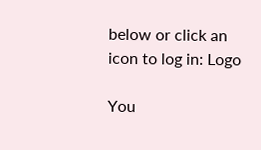below or click an icon to log in: Logo

You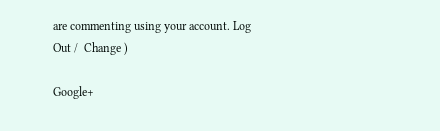are commenting using your account. Log Out /  Change )

Google+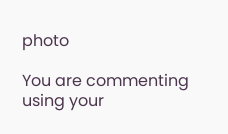photo

You are commenting using your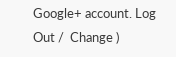Google+ account. Log Out /  Change )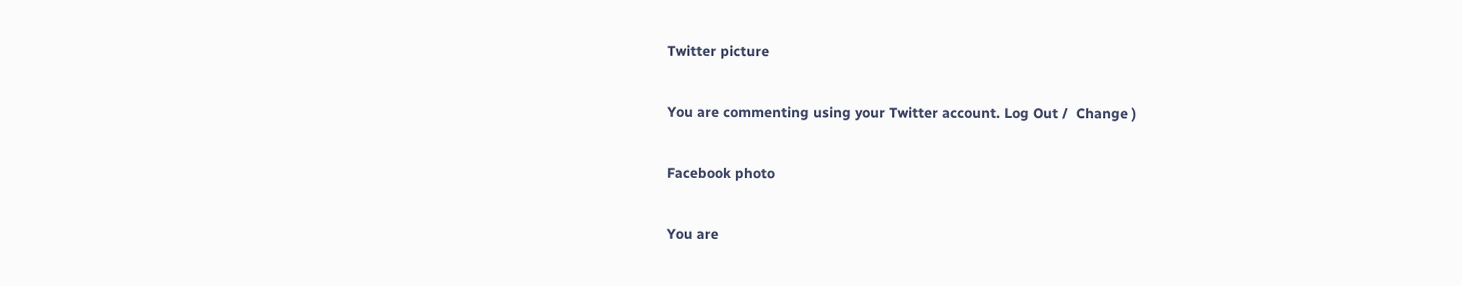Twitter picture

You are commenting using your Twitter account. Log Out /  Change )

Facebook photo

You are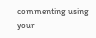commenting using your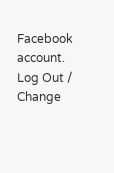Facebook account. Log Out /  Change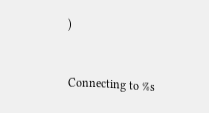)


Connecting to %s